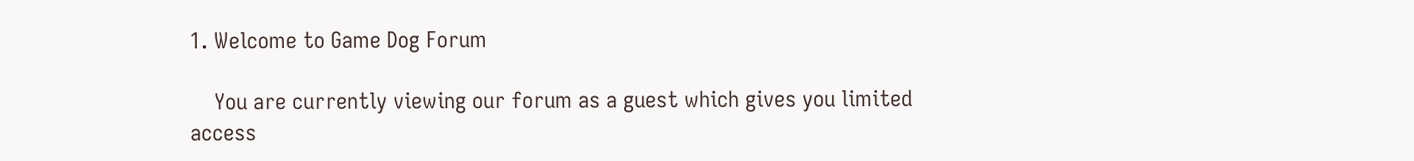1. Welcome to Game Dog Forum

    You are currently viewing our forum as a guest which gives you limited access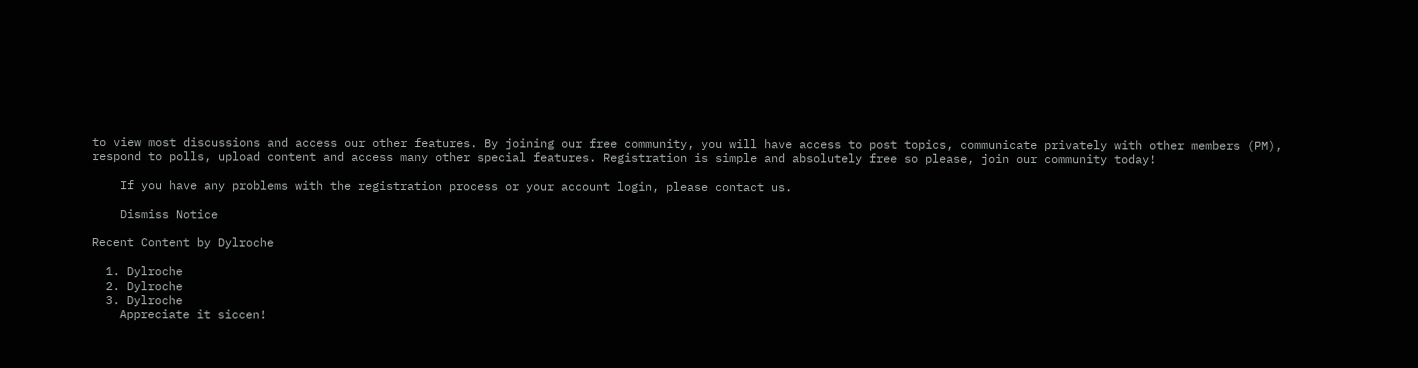to view most discussions and access our other features. By joining our free community, you will have access to post topics, communicate privately with other members (PM), respond to polls, upload content and access many other special features. Registration is simple and absolutely free so please, join our community today!

    If you have any problems with the registration process or your account login, please contact us.

    Dismiss Notice

Recent Content by Dylroche

  1. Dylroche
  2. Dylroche
  3. Dylroche
    Appreciate it siccen!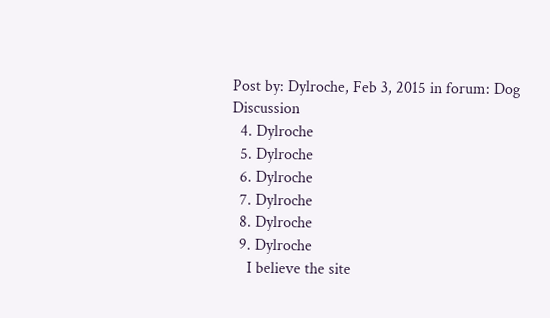Post by: Dylroche, Feb 3, 2015 in forum: Dog Discussion
  4. Dylroche
  5. Dylroche
  6. Dylroche
  7. Dylroche
  8. Dylroche
  9. Dylroche
    I believe the site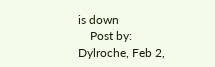is down
    Post by: Dylroche, Feb 2,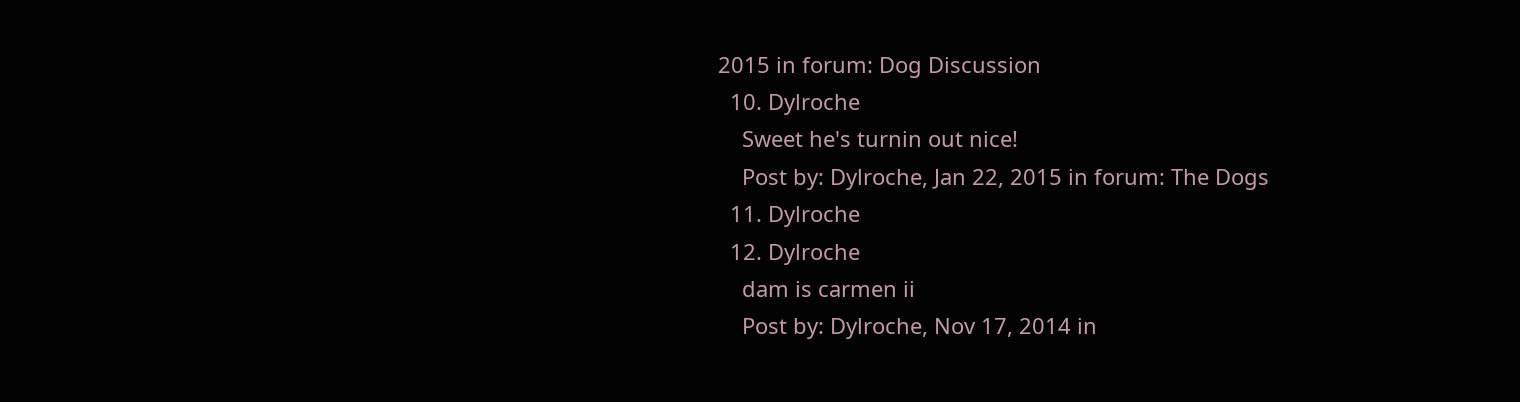2015 in forum: Dog Discussion
  10. Dylroche
    Sweet he's turnin out nice!
    Post by: Dylroche, Jan 22, 2015 in forum: The Dogs
  11. Dylroche
  12. Dylroche
    dam is carmen ii
    Post by: Dylroche, Nov 17, 2014 in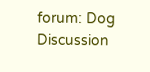forum: Dog Discussion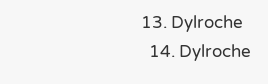13. Dylroche
  14. Dylroche